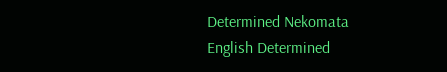Determined Nekomata
English Determined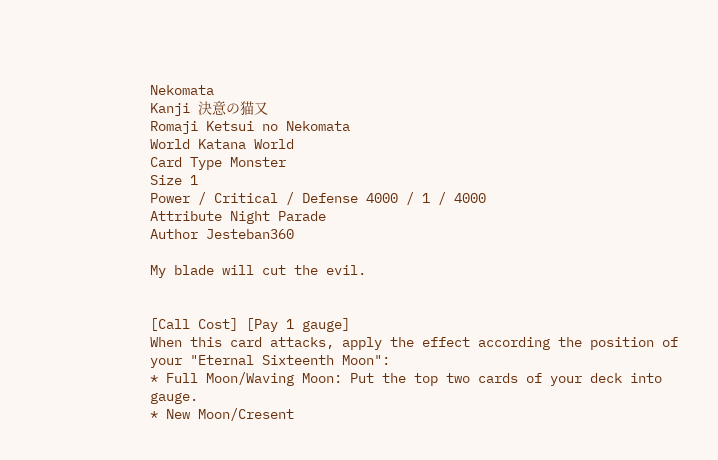Nekomata
Kanji 決意の猫又
Romaji Ketsui no Nekomata
World Katana World
Card Type Monster
Size 1
Power / Critical / Defense 4000 / 1 / 4000
Attribute Night Parade
Author Jesteban360

My blade will cut the evil.


[Call Cost] [Pay 1 gauge]
When this card attacks, apply the effect according the position of your "Eternal Sixteenth Moon":
* Full Moon/Waving Moon: Put the top two cards of your deck into gauge.
* New Moon/Cresent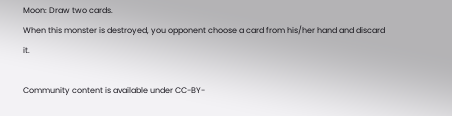Moon: Draw two cards.
When this monster is destroyed, you opponent choose a card from his/her hand and discard it.

Community content is available under CC-BY-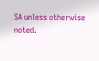SA unless otherwise noted.